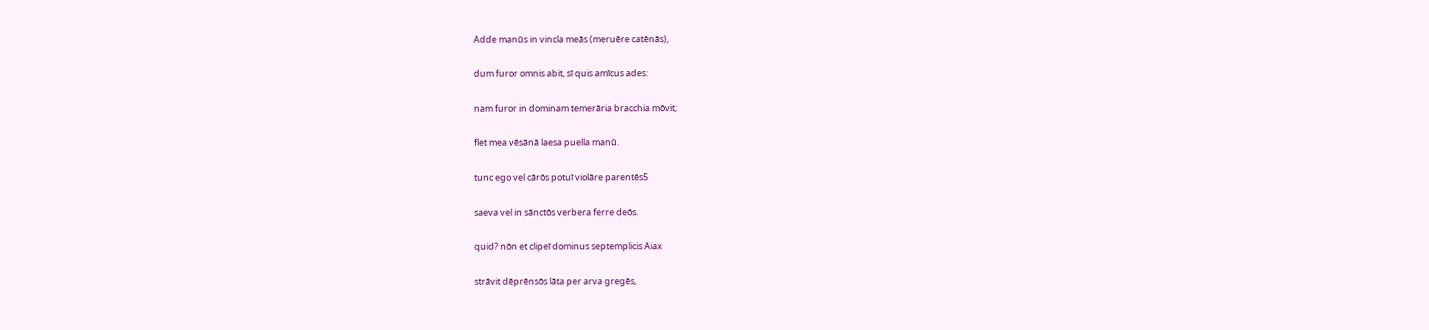Adde manūs in vincla meās (meruēre catēnās),

dum furor omnis abit, sī quis amīcus ades:

nam furor in dominam temerāria bracchia mōvit;

flet mea vēsānā laesa puella manū.

tunc ego vel cārōs potuī violāre parentēs5

saeva vel in sānctōs verbera ferre deōs.

quid? nōn et clipeī dominus septemplicis Aiax

strāvit dēprēnsōs lāta per arva gregēs,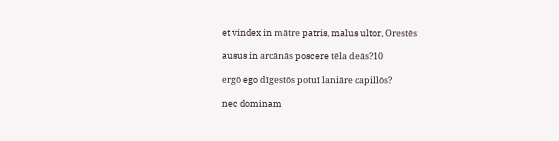et vindex in mātre patris, malus ultor, Orestēs

ausus in arcānās poscere tēla deās?10

ergō ego dīgestōs potuī laniāre capillōs?

nec dominam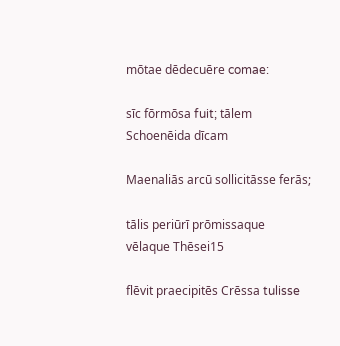mōtae dēdecuēre comae:

sīc fōrmōsa fuit; tālem Schoenēida dīcam

Maenaliās arcū sollicitāsse ferās;

tālis periūrī prōmissaque vēlaque Thēsei15

flēvit praecipitēs Crēssa tulisse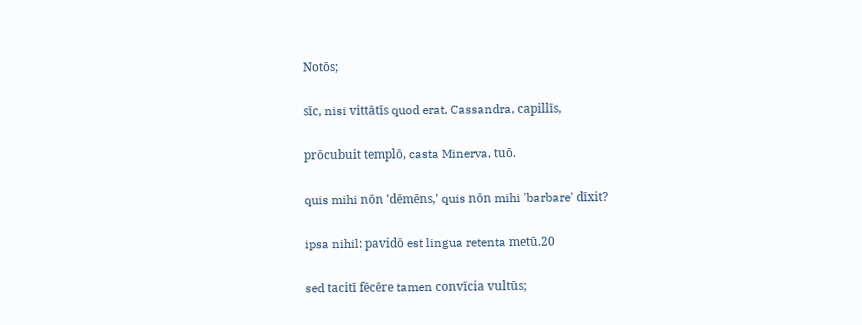Notōs;

sīc, nisi vittātīs quod erat, Cassandra, capillīs,

prōcubuit templō, casta Minerva, tuō.

quis mihi nōn 'dēmēns,' quis nōn mihi 'barbare' dīxit?

ipsa nihil: pavidō est lingua retenta metū.20

sed tacitī fēcēre tamen convīcia vultūs;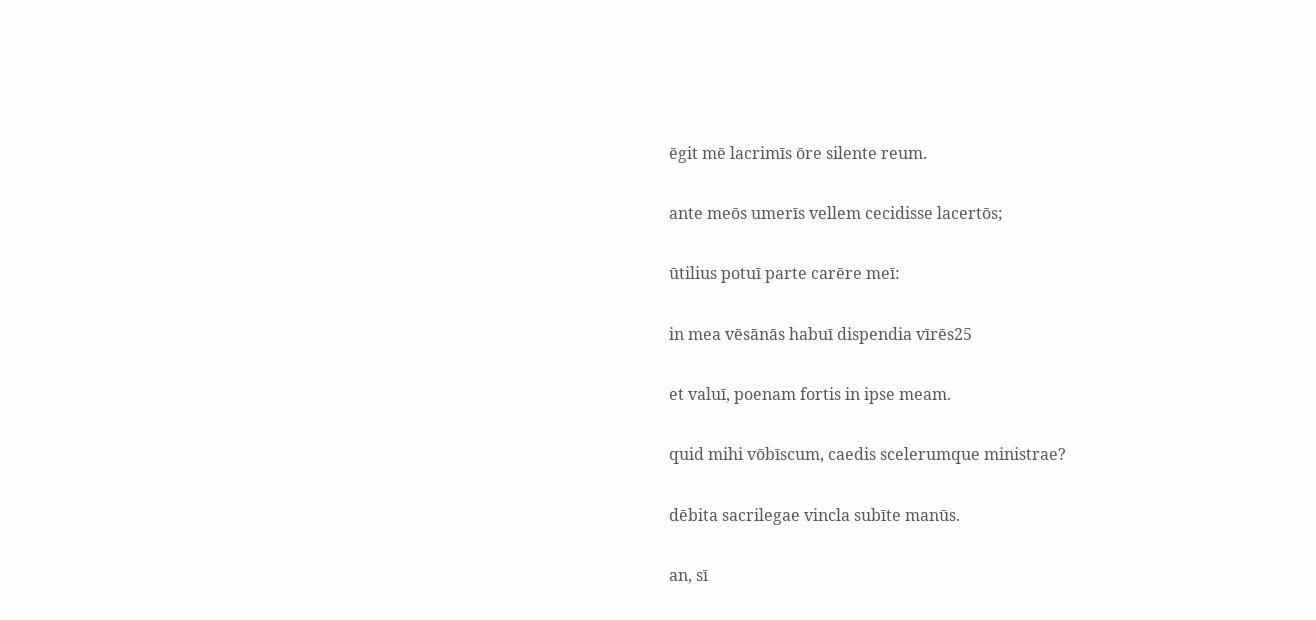ēgit mē lacrimīs ōre silente reum.

ante meōs umerīs vellem cecidisse lacertōs;

ūtilius potuī parte carēre meī:

in mea vēsānās habuī dispendia vīrēs25

et valuī, poenam fortis in ipse meam.

quid mihi vōbīscum, caedis scelerumque ministrae?

dēbita sacrilegae vincla subīte manūs.

an, sī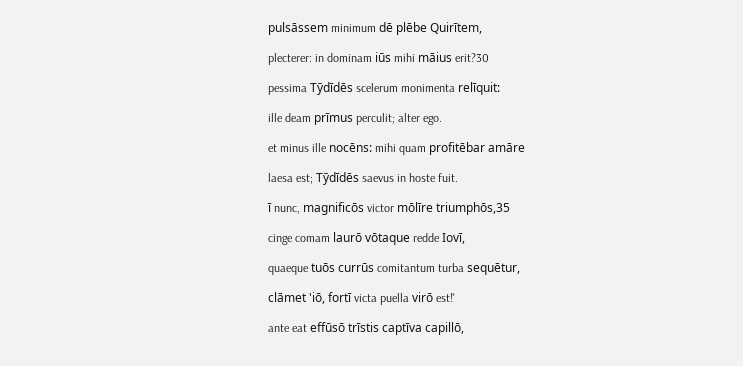pulsāssem minimum dē plēbe Quirītem,

plecterer: in dominam iūs mihi māius erit?30

pessima Tȳdīdēs scelerum monimenta relīquit:

ille deam prīmus perculit; alter ego.

et minus ille nocēns: mihi quam profitēbar amāre

laesa est; Tȳdīdēs saevus in hoste fuit.

ī nunc, magnificōs victor mōlīre triumphōs,35

cinge comam laurō vōtaque redde Iovī,

quaeque tuōs currūs comitantum turba sequētur,

clāmet 'iō, fortī victa puella virō est!'

ante eat effūsō trīstis captīva capillō,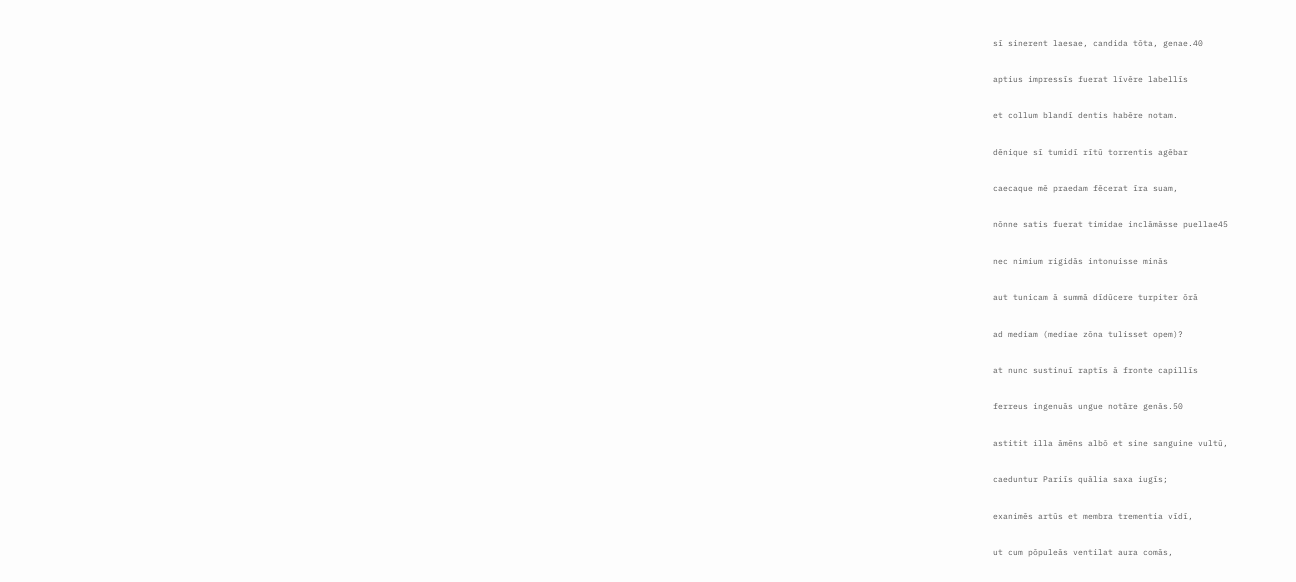sī sinerent laesae, candida tōta, genae.40

aptius impressīs fuerat līvēre labellīs

et collum blandī dentis habēre notam.

dēnique sī tumidī rītū torrentis agēbar

caecaque mē praedam fēcerat īra suam,

nōnne satis fuerat timidae inclāmāsse puellae45

nec nimium rigidās intonuisse minās

aut tunicam ā summā dīdūcere turpiter ōrā

ad mediam (mediae zōna tulisset opem)?

at nunc sustinuī raptīs ā fronte capillīs

ferreus ingenuās ungue notāre genās.50

astitit illa āmēns albō et sine sanguine vultū,

caeduntur Pariīs quālia saxa iugīs;

exanimēs artūs et membra trementia vīdī,

ut cum pōpuleās ventilat aura comās,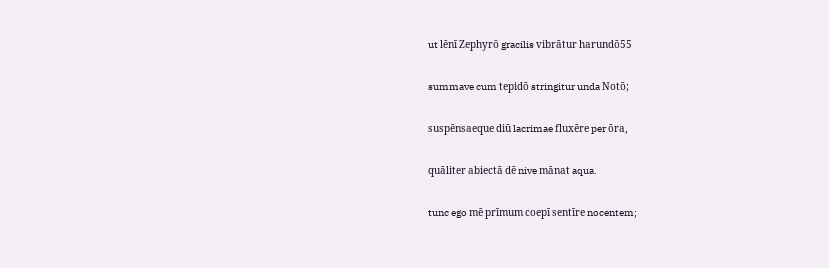ut lēnī Zephyrō gracilis vibrātur harundō55

summave cum tepidō stringitur unda Notō;

suspēnsaeque diū lacrimae fluxēre per ōra,

quāliter abiectā dē nive mānat aqua.

tunc ego mē prīmum coepī sentīre nocentem;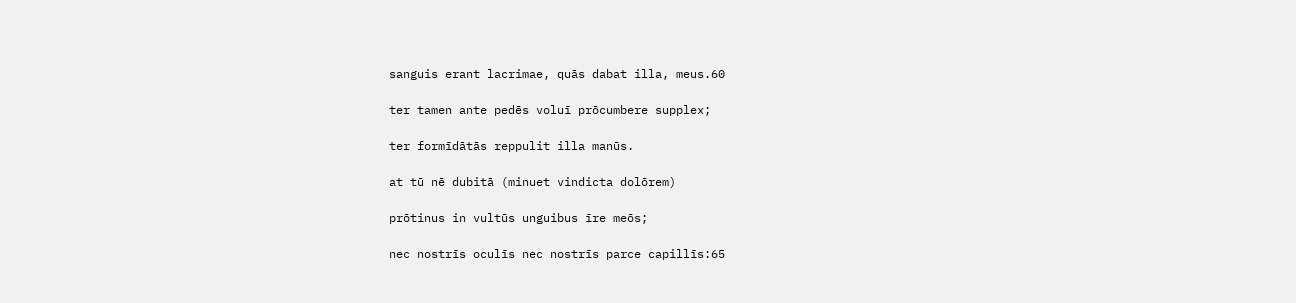sanguis erant lacrimae, quās dabat illa, meus.60

ter tamen ante pedēs voluī prōcumbere supplex;

ter formīdātās reppulit illa manūs.

at tū nē dubitā (minuet vindicta dolōrem)

prōtinus in vultūs unguibus īre meōs;

nec nostrīs oculīs nec nostrīs parce capillīs:65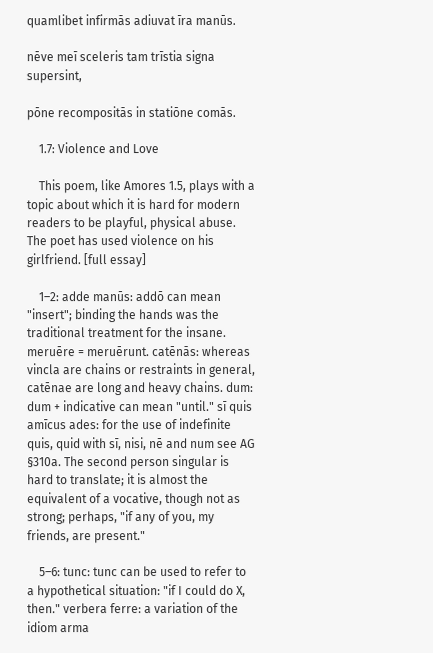quamlibet infirmās adiuvat īra manūs.

nēve meī sceleris tam trīstia signa supersint,

pōne recompositās in statiōne comās.

    1.7: Violence and Love

    This poem, like Amores 1.5, plays with a topic about which it is hard for modern readers to be playful, physical abuse. The poet has used violence on his girlfriend. [full essay]

    1–2: adde manūs: addō can mean "insert"; binding the hands was the traditional treatment for the insane. meruēre = meruērunt. catēnās: whereas vincla are chains or restraints in general, catēnae are long and heavy chains. dum: dum + indicative can mean "until." sī quis amīcus ades: for the use of indefinite quis, quid with sī, nisi, nē and num see AG §310a. The second person singular is hard to translate; it is almost the equivalent of a vocative, though not as strong; perhaps, "if any of you, my friends, are present."

    5–6: tunc: tunc can be used to refer to a hypothetical situation: "if I could do X, then." verbera ferre: a variation of the idiom arma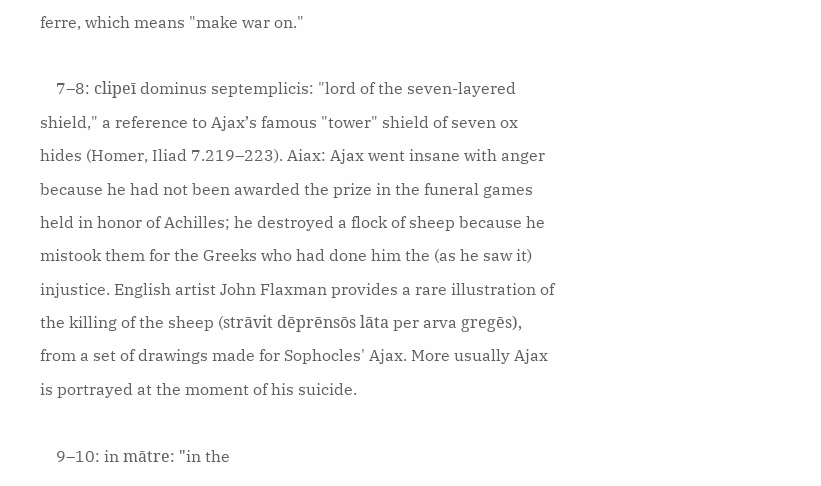ferre, which means "make war on."

    7–8: clipeī dominus septemplicis: "lord of the seven-layered shield," a reference to Ajax’s famous "tower" shield of seven ox hides (Homer, Iliad 7.219–223). Aiax: Ajax went insane with anger because he had not been awarded the prize in the funeral games held in honor of Achilles; he destroyed a flock of sheep because he mistook them for the Greeks who had done him the (as he saw it) injustice. English artist John Flaxman provides a rare illustration of the killing of the sheep (strāvit dēprēnsōs lāta per arva gregēs), from a set of drawings made for Sophocles' Ajax. More usually Ajax is portrayed at the moment of his suicide.

    9–10: in mātre: "in the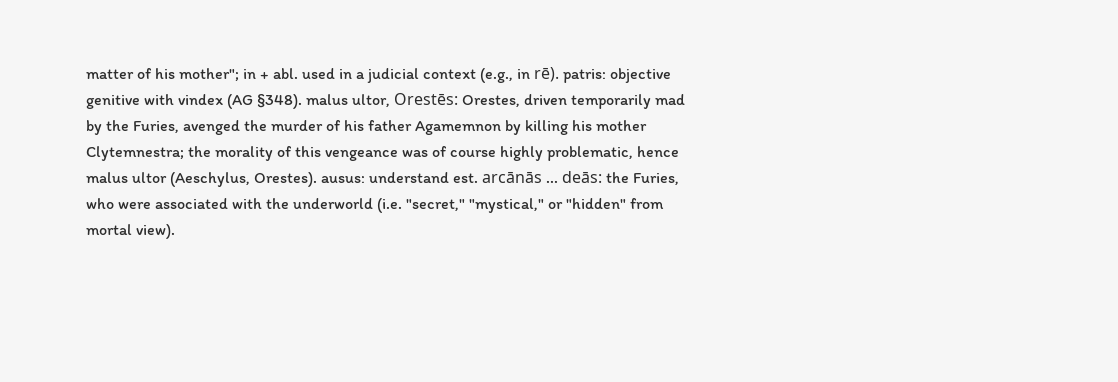matter of his mother"; in + abl. used in a judicial context (e.g., in rē). patris: objective genitive with vindex (AG §348). malus ultor, Orestēs: Orestes, driven temporarily mad by the Furies, avenged the murder of his father Agamemnon by killing his mother Clytemnestra; the morality of this vengeance was of course highly problematic, hence malus ultor (Aeschylus, Orestes). ausus: understand est. arcānās ... deās: the Furies, who were associated with the underworld (i.e. "secret," "mystical," or "hidden" from mortal view).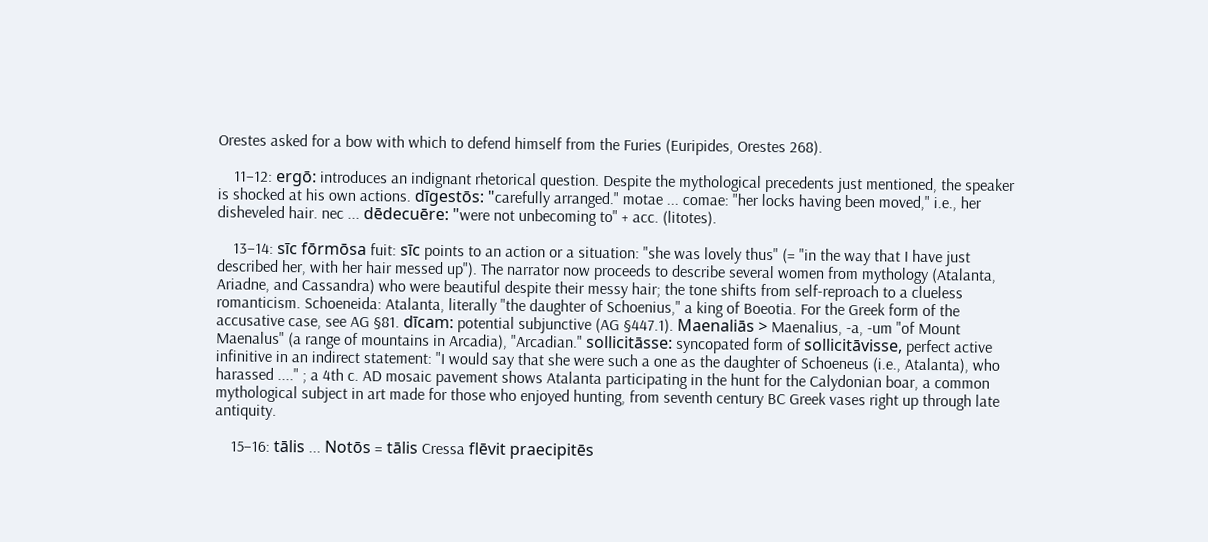Orestes asked for a bow with which to defend himself from the Furies (Euripides, Orestes 268).

    11–12: ergō: introduces an indignant rhetorical question. Despite the mythological precedents just mentioned, the speaker is shocked at his own actions. dīgestōs: "carefully arranged." motae ... comae: "her locks having been moved," i.e., her disheveled hair. nec ... dēdecuēre: "were not unbecoming to" + acc. (litotes).

    13–14: sīc fōrmōsa fuit: sīc points to an action or a situation: "she was lovely thus" (= "in the way that I have just described her, with her hair messed up"). The narrator now proceeds to describe several women from mythology (Atalanta, Ariadne, and Cassandra) who were beautiful despite their messy hair; the tone shifts from self-reproach to a clueless romanticism. Schoeneida: Atalanta, literally "the daughter of Schoenius," a king of Boeotia. For the Greek form of the accusative case, see AG §81. dīcam: potential subjunctive (AG §447.1). Maenaliās > Maenalius, -a, -um "of Mount Maenalus" (a range of mountains in Arcadia), "Arcadian." sollicitāsse: syncopated form of sollicitāvisse, perfect active infinitive in an indirect statement: "I would say that she were such a one as the daughter of Schoeneus (i.e., Atalanta), who harassed ...." ; a 4th c. AD mosaic pavement shows Atalanta participating in the hunt for the Calydonian boar, a common mythological subject in art made for those who enjoyed hunting, from seventh century BC Greek vases right up through late antiquity.

    15–16: tālis ... Notōs = tālis Cressa flēvit praecipitēs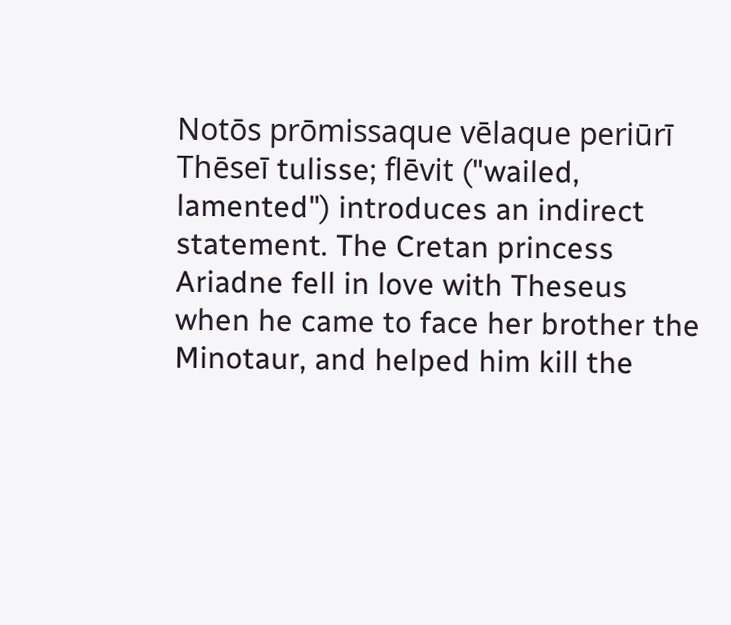Notōs prōmissaque vēlaque periūrī Thēseī tulisse; flēvit ("wailed, lamented") introduces an indirect statement. The Cretan princess Ariadne fell in love with Theseus when he came to face her brother the Minotaur, and helped him kill the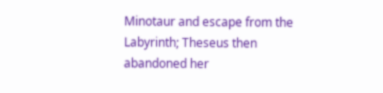Minotaur and escape from the Labyrinth; Theseus then abandoned her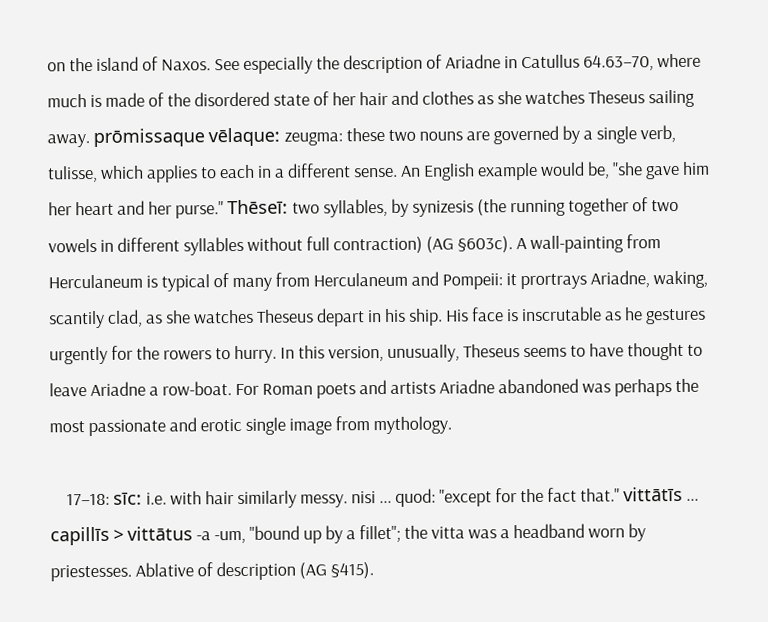on the island of Naxos. See especially the description of Ariadne in Catullus 64.63–70, where much is made of the disordered state of her hair and clothes as she watches Theseus sailing away. prōmissaque vēlaque: zeugma: these two nouns are governed by a single verb, tulisse, which applies to each in a different sense. An English example would be, "she gave him her heart and her purse." Thēseī: two syllables, by synizesis (the running together of two vowels in different syllables without full contraction) (AG §603c). A wall-painting from Herculaneum is typical of many from Herculaneum and Pompeii: it prortrays Ariadne, waking, scantily clad, as she watches Theseus depart in his ship. His face is inscrutable as he gestures urgently for the rowers to hurry. In this version, unusually, Theseus seems to have thought to leave Ariadne a row-boat. For Roman poets and artists Ariadne abandoned was perhaps the most passionate and erotic single image from mythology.

    17–18: sīc: i.e. with hair similarly messy. nisi ... quod: "except for the fact that." vittātīs ... capillīs > vittātus -a -um, "bound up by a fillet"; the vitta was a headband worn by priestesses. Ablative of description (AG §415).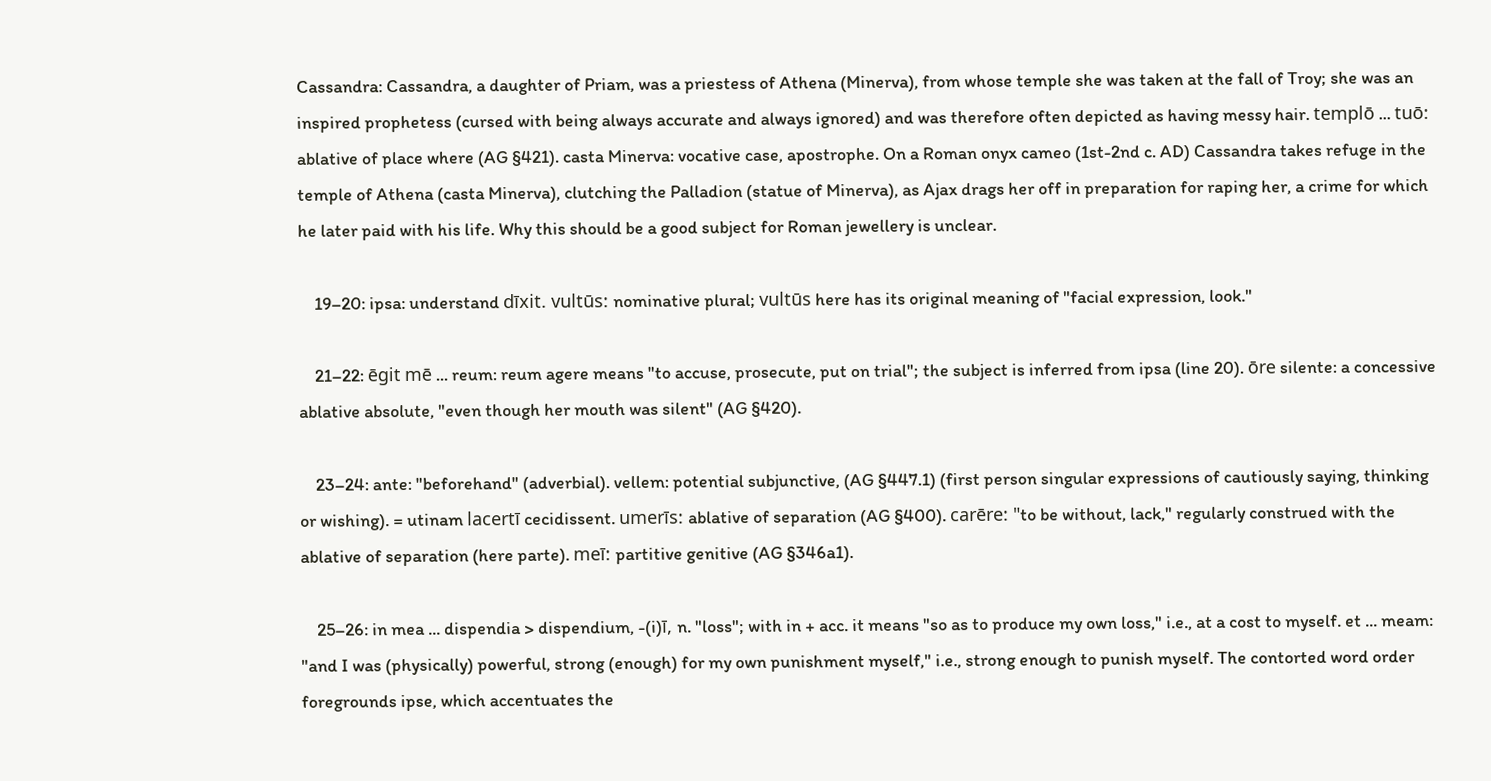Cassandra: Cassandra, a daughter of Priam, was a priestess of Athena (Minerva), from whose temple she was taken at the fall of Troy; she was an inspired prophetess (cursed with being always accurate and always ignored) and was therefore often depicted as having messy hair. templō ... tuō: ablative of place where (AG §421). casta Minerva: vocative case, apostrophe. On a Roman onyx cameo (1st-2nd c. AD) Cassandra takes refuge in the temple of Athena (casta Minerva), clutching the Palladion (statue of Minerva), as Ajax drags her off in preparation for raping her, a crime for which he later paid with his life. Why this should be a good subject for Roman jewellery is unclear.

    19–20: ipsa: understand dīxit. vultūs: nominative plural; vultūs here has its original meaning of "facial expression, look."

    21–22: ēgit mē ... reum: reum agere means "to accuse, prosecute, put on trial"; the subject is inferred from ipsa (line 20). ōre silente: a concessive ablative absolute, "even though her mouth was silent" (AG §420).

    23–24: ante: "beforehand" (adverbial). vellem: potential subjunctive, (AG §447.1) (first person singular expressions of cautiously saying, thinking or wishing). = utinam lacertī cecidissent. umerīs: ablative of separation (AG §400). carēre: "to be without, lack," regularly construed with the ablative of separation (here parte). meī: partitive genitive (AG §346a1).

    25–26: in mea ... dispendia > dispendium, -(i)ī, n. "loss"; with in + acc. it means "so as to produce my own loss," i.e., at a cost to myself. et ... meam: "and I was (physically) powerful, strong (enough) for my own punishment myself," i.e., strong enough to punish myself. The contorted word order foregrounds ipse, which accentuates the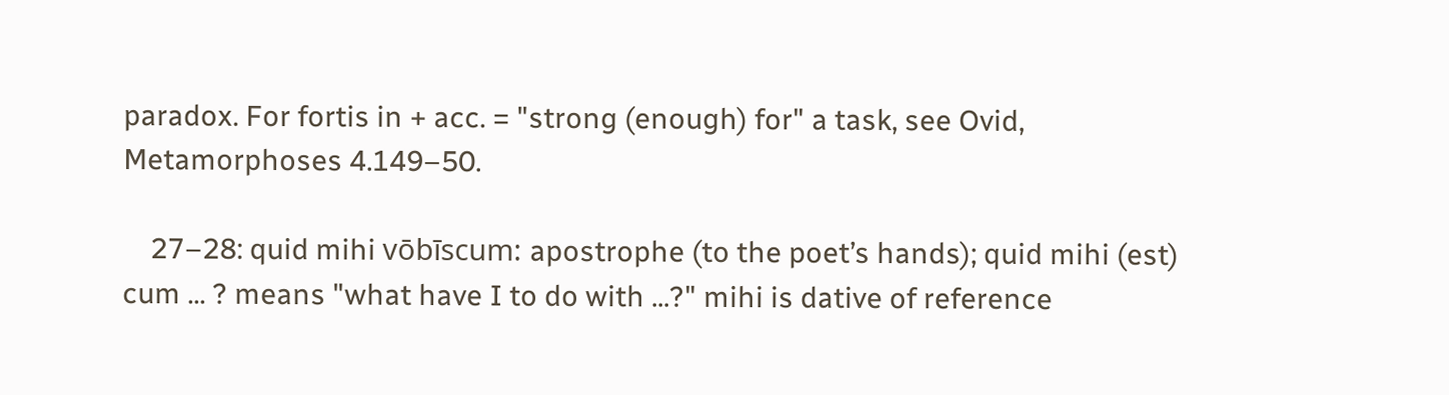paradox. For fortis in + acc. = "strong (enough) for" a task, see Ovid, Metamorphoses 4.149–50.

    27–28: quid mihi vōbīscum: apostrophe (to the poet’s hands); quid mihi (est) cum ... ? means "what have I to do with ...?" mihi is dative of reference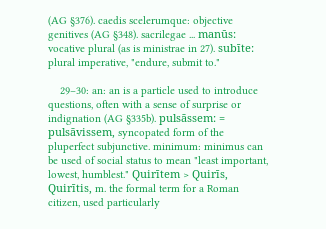(AG §376). caedis scelerumque: objective genitives (AG §348). sacrilegae ... manūs: vocative plural (as is ministrae in 27). subīte: plural imperative, "endure, submit to."

    29–30: an: an is a particle used to introduce questions, often with a sense of surprise or indignation (AG §335b). pulsāssem: = pulsāvissem, syncopated form of the pluperfect subjunctive. minimum: minimus can be used of social status to mean "least important, lowest, humblest." Quirītem > Quirīs, Quirītis, m. the formal term for a Roman citizen, used particularly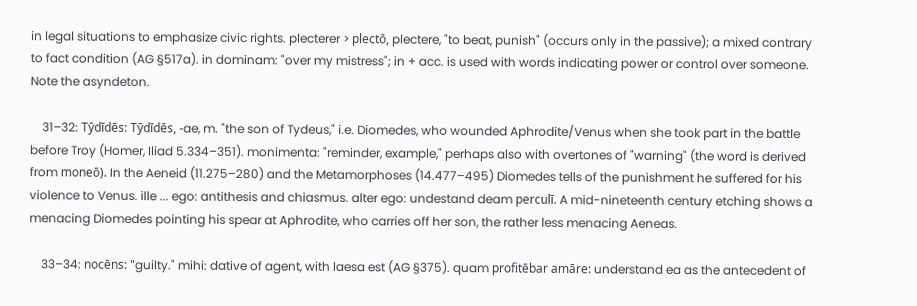in legal situations to emphasize civic rights. plecterer > plectō, plectere, "to beat, punish" (occurs only in the passive); a mixed contrary to fact condition (AG §517a). in dominam: "over my mistress"; in + acc. is used with words indicating power or control over someone. Note the asyndeton.

    31–32: Tȳdīdēs: Tȳdīdēs, -ae, m. "the son of Tydeus," i.e. Diomedes, who wounded Aphrodite/Venus when she took part in the battle before Troy (Homer, Iliad 5.334–351). monimenta: "reminder, example," perhaps also with overtones of "warning" (the word is derived from moneō). In the Aeneid (11.275–280) and the Metamorphoses (14.477–495) Diomedes tells of the punishment he suffered for his violence to Venus. ille ... ego: antithesis and chiasmus. alter ego: undestand deam perculī. A mid-nineteenth century etching shows a menacing Diomedes pointing his spear at Aphrodite, who carries off her son, the rather less menacing Aeneas.

    33–34: nocēns: "guilty." mihi: dative of agent, with laesa est (AG §375). quam profitēbar amāre: understand ea as the antecedent of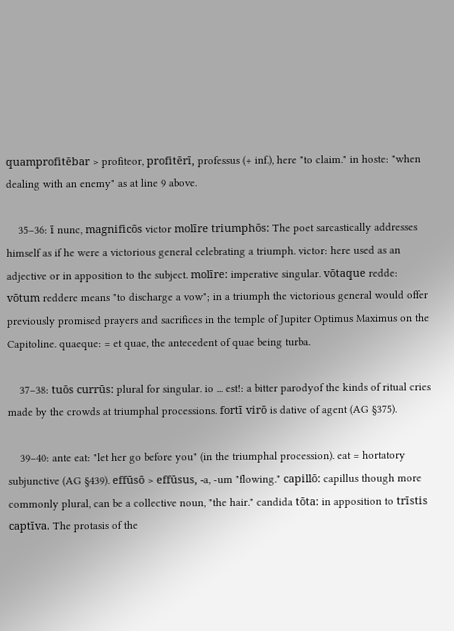quamprofitēbar > profiteor, profitērī, professus (+ inf.), here "to claim." in hoste: "when dealing with an enemy" as at line 9 above.

    35–36: ī nunc, magnificōs victor molīre triumphōs: The poet sarcastically addresses himself as if he were a victorious general celebrating a triumph. victor: here used as an adjective or in apposition to the subject. molīre: imperative singular. vōtaque redde: vōtum reddere means "to discharge a vow"; in a triumph the victorious general would offer previously promised prayers and sacrifices in the temple of Jupiter Optimus Maximus on the Capitoline. quaeque: = et quae, the antecedent of quae being turba.

    37–38: tuōs currūs: plural for singular. io ... est!: a bitter parodyof the kinds of ritual cries made by the crowds at triumphal processions. fortī virō is dative of agent (AG §375).

    39–40: ante eat: "let her go before you" (in the triumphal procession). eat = hortatory subjunctive (AG §439). effūsō > effūsus, -a, -um "flowing." capillō: capillus though more commonly plural, can be a collective noun, "the hair." candida tōta: in apposition to trīstis captīva. The protasis of the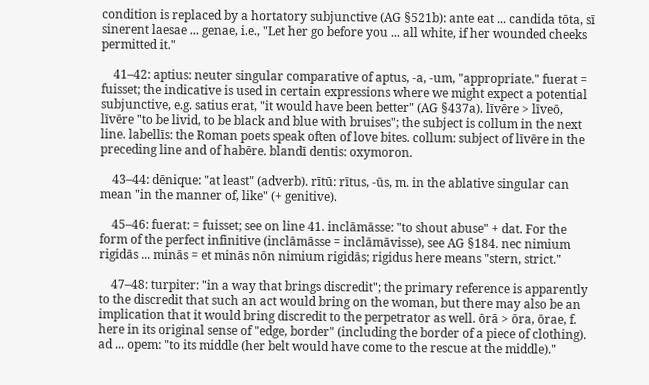condition is replaced by a hortatory subjunctive (AG §521b): ante eat ... candida tōta, sī sinerent laesae ... genae, i.e., "Let her go before you ... all white, if her wounded cheeks permitted it."

    41–42: aptius: neuter singular comparative of aptus, -a, -um, "appropriate." fuerat = fuisset; the indicative is used in certain expressions where we might expect a potential subjunctive, e.g. satius erat, "it would have been better" (AG §437a). līvēre > līveō, līvēre "to be livid, to be black and blue with bruises"; the subject is collum in the next line. labellīs: the Roman poets speak often of love bites. collum: subject of līvēre in the preceding line and of habēre. blandī dentis: oxymoron.

    43–44: dēnique: "at least" (adverb). rītū: rītus, -ūs, m. in the ablative singular can mean "in the manner of, like" (+ genitive).

    45–46: fuerat: = fuisset; see on line 41. inclāmāsse: "to shout abuse" + dat. For the form of the perfect infinitive (inclāmāsse = inclāmāvisse), see AG §184. nec nimium rigidās ... minās = et minās nōn nimium rigidās; rigidus here means "stern, strict."

    47–48: turpiter: "in a way that brings discredit"; the primary reference is apparently to the discredit that such an act would bring on the woman, but there may also be an implication that it would bring discredit to the perpetrator as well. ōrā > ōra, ōrae, f. here in its original sense of "edge, border" (including the border of a piece of clothing). ad ... opem: "to its middle (her belt would have come to the rescue at the middle)."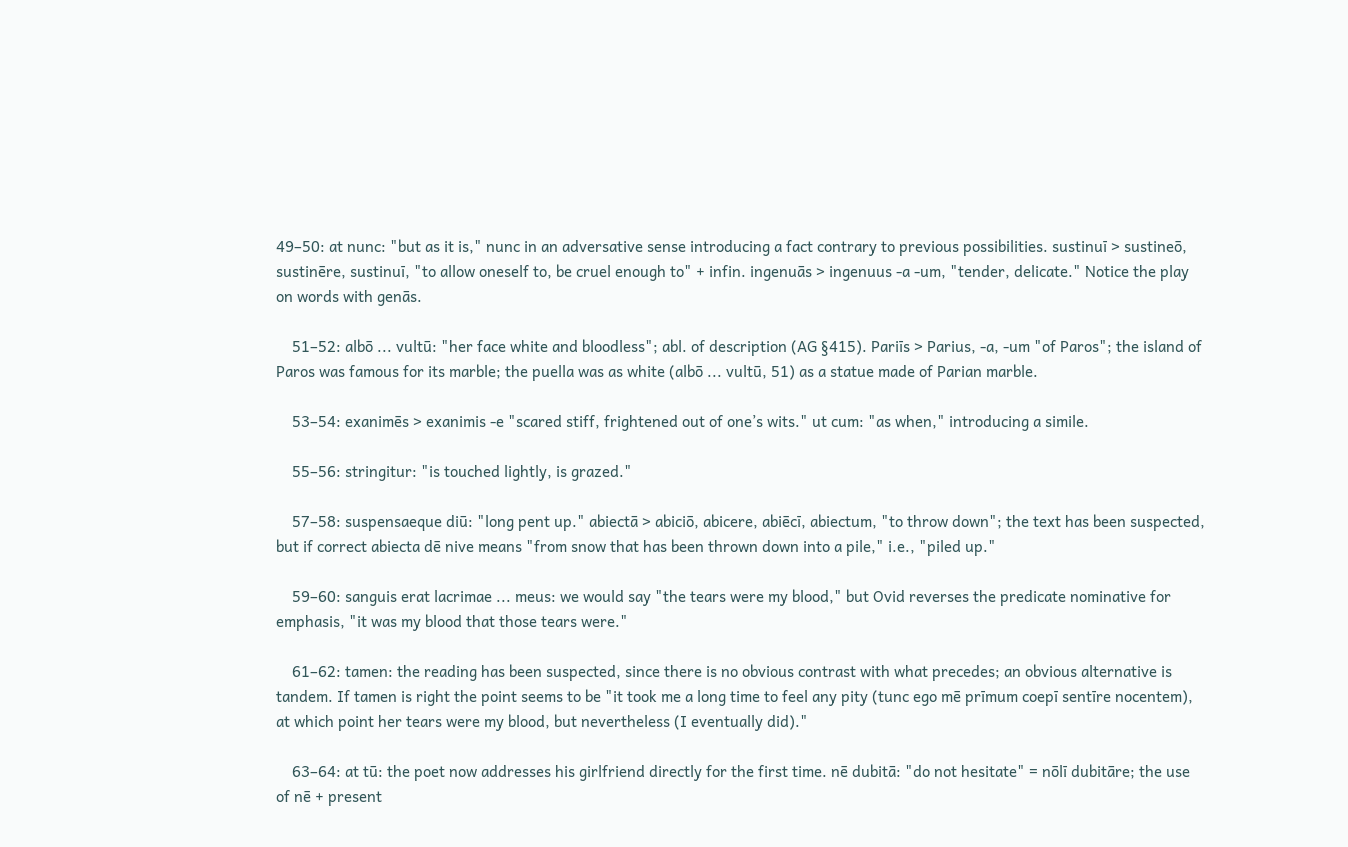49–50: at nunc: "but as it is," nunc in an adversative sense introducing a fact contrary to previous possibilities. sustinuī > sustineō, sustinēre, sustinuī, "to allow oneself to, be cruel enough to" + infin. ingenuās > ingenuus -a -um, "tender, delicate." Notice the play on words with genās.

    51–52: albō ... vultū: "her face white and bloodless"; abl. of description (AG §415). Pariīs > Parius, -a, -um "of Paros"; the island of Paros was famous for its marble; the puella was as white (albō ... vultū, 51) as a statue made of Parian marble.

    53–54: exanimēs > exanimis -e "scared stiff, frightened out of one’s wits." ut cum: "as when," introducing a simile.

    55–56: stringitur: "is touched lightly, is grazed."

    57–58: suspensaeque diū: "long pent up." abiectā > abiciō, abicere, abiēcī, abiectum, "to throw down"; the text has been suspected, but if correct abiecta dē nive means "from snow that has been thrown down into a pile," i.e., "piled up."

    59–60: sanguis erat lacrimae ... meus: we would say "the tears were my blood," but Ovid reverses the predicate nominative for emphasis, "it was my blood that those tears were."

    61–62: tamen: the reading has been suspected, since there is no obvious contrast with what precedes; an obvious alternative is tandem. If tamen is right the point seems to be "it took me a long time to feel any pity (tunc ego mē prīmum coepī sentīre nocentem), at which point her tears were my blood, but nevertheless (I eventually did)."

    63–64: at tū: the poet now addresses his girlfriend directly for the first time. nē dubitā: "do not hesitate" = nōlī dubitāre; the use of nē + present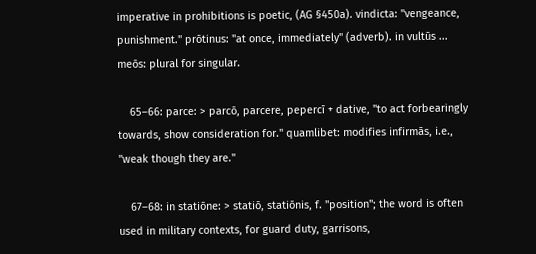imperative in prohibitions is poetic, (AG §450a). vindicta: "vengeance, punishment." prōtinus: "at once, immediately" (adverb). in vultūs ... meōs: plural for singular.

    65–66: parce: > parcō, parcere, pepercī + dative, "to act forbearingly towards, show consideration for." quamlibet: modifies infirmās, i.e., "weak though they are."

    67–68: in statiōne: > statiō, statiōnis, f. "position"; the word is often used in military contexts, for guard duty, garrisons,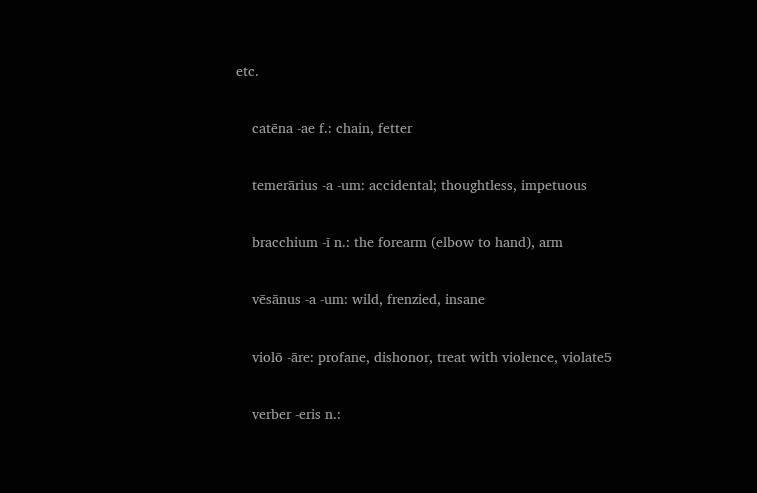etc.

    catēna -ae f.: chain, fetter

    temerārius -a -um: accidental; thoughtless, impetuous

    bracchium -ī n.: the forearm (elbow to hand), arm

    vēsānus -a -um: wild, frenzied, insane

    violō -āre: profane, dishonor, treat with violence, violate5

    verber -eris n.: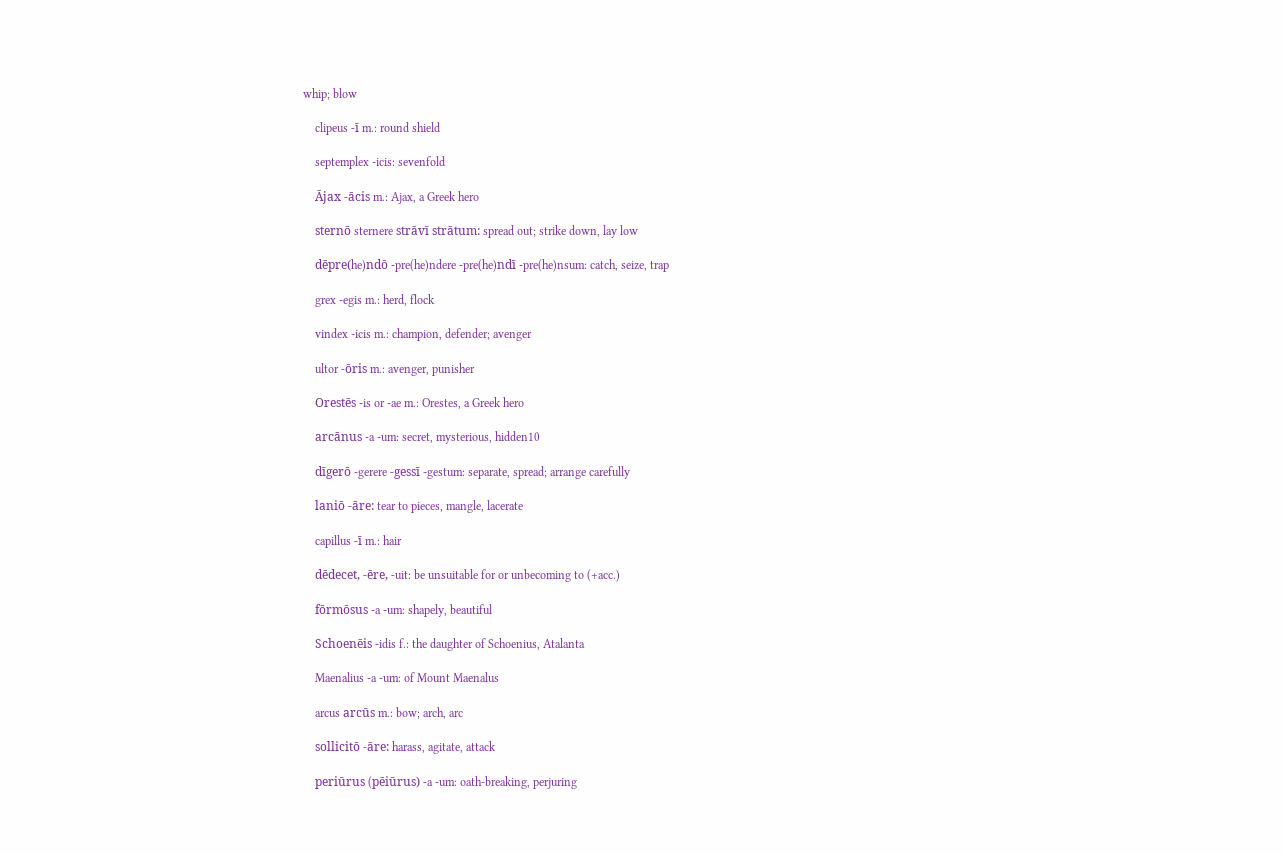whip; blow

    clipeus -ī m.: round shield

    septemplex -icis: sevenfold

    Ājax -ācis m.: Ajax, a Greek hero

    sternō sternere strāvī strātum: spread out; strike down, lay low

    dēpre(he)ndō -pre(he)ndere -pre(he)ndī -pre(he)nsum: catch, seize, trap

    grex -egis m.: herd, flock

    vindex -icis m.: champion, defender; avenger

    ultor -ōris m.: avenger, punisher

    Orestēs -is or -ae m.: Orestes, a Greek hero

    arcānus -a -um: secret, mysterious, hidden10

    dīgerō -gerere -gessī -gestum: separate, spread; arrange carefully

    laniō -āre: tear to pieces, mangle, lacerate

    capillus -ī m.: hair

    dēdecet, -ēre, -uit: be unsuitable for or unbecoming to (+acc.)

    fōrmōsus -a -um: shapely, beautiful

    Schoenēis -idis f.: the daughter of Schoenius, Atalanta

    Maenalius -a -um: of Mount Maenalus

    arcus arcūs m.: bow; arch, arc

    sollicitō -āre: harass, agitate, attack

    periūrus (pēiūrus) -a -um: oath-breaking, perjuring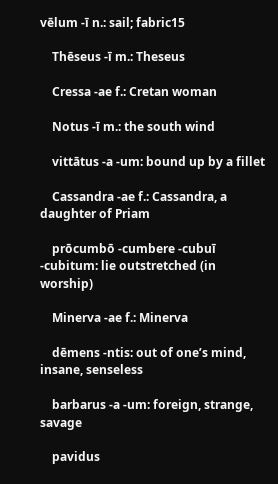vēlum -ī n.: sail; fabric15

    Thēseus -ī m.: Theseus

    Cressa -ae f.: Cretan woman

    Notus -ī m.: the south wind

    vittātus -a -um: bound up by a fillet

    Cassandra -ae f.: Cassandra, a daughter of Priam

    prōcumbō -cumbere -cubuī -cubitum: lie outstretched (in worship)

    Minerva -ae f.: Minerva

    dēmens -ntis: out of one’s mind, insane, senseless

    barbarus -a -um: foreign, strange, savage

    pavidus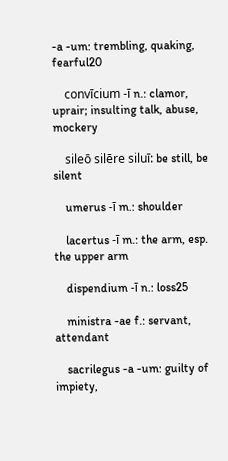-a -um: trembling, quaking, fearful20

    convīcium -ī n.: clamor, uprair; insulting talk, abuse, mockery

    sileō silēre siluī: be still, be silent

    umerus -ī m.: shoulder

    lacertus -ī m.: the arm, esp. the upper arm

    dispendium -ī n.: loss25

    ministra -ae f.: servant, attendant

    sacrilegus -a -um: guilty of impiety,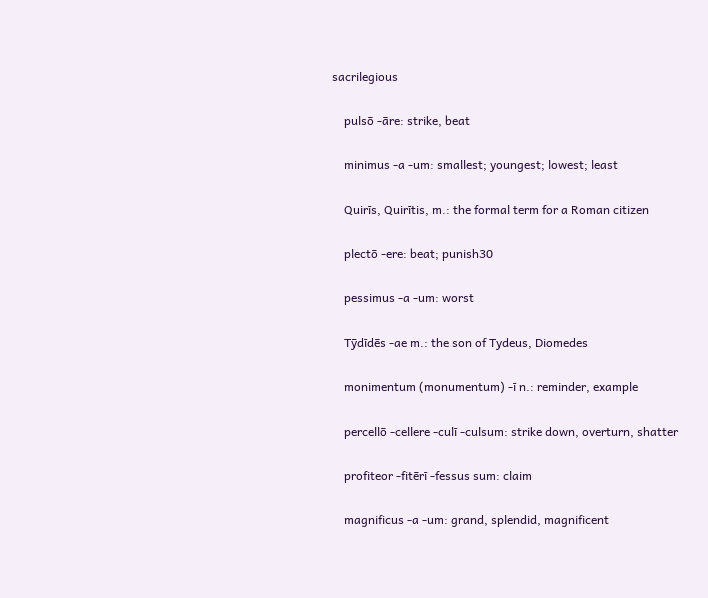sacrilegious

    pulsō -āre: strike, beat

    minimus -a -um: smallest; youngest; lowest; least

    Quirīs, Quirītis, m.: the formal term for a Roman citizen

    plectō -ere: beat; punish30

    pessimus -a -um: worst

    Tȳdīdēs -ae m.: the son of Tydeus, Diomedes

    monimentum (monumentum) -ī n.: reminder, example

    percellō -cellere -culī -culsum: strike down, overturn, shatter

    profiteor -fitērī -fessus sum: claim

    magnificus -a -um: grand, splendid, magnificent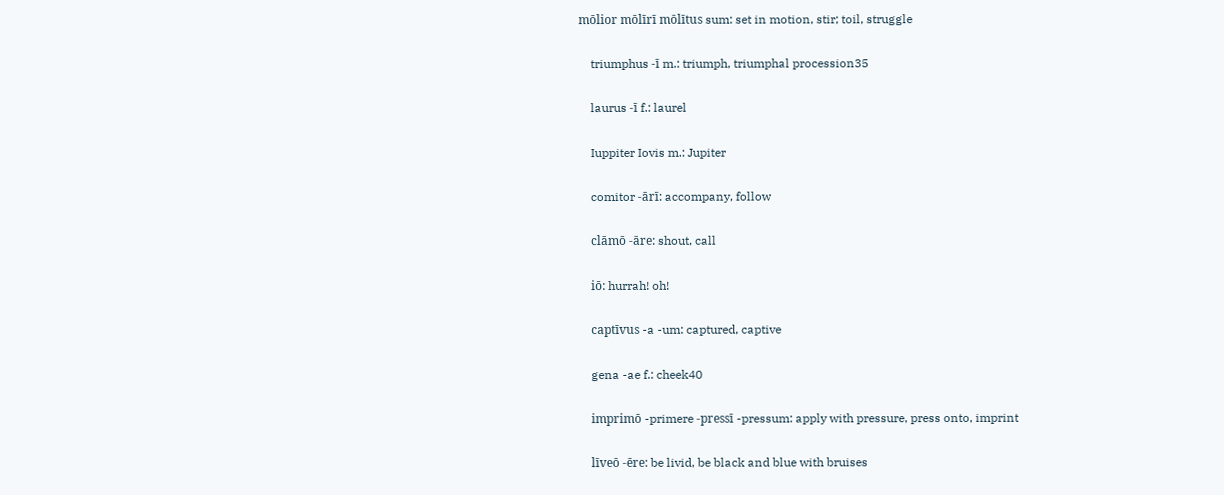mōlior mōlīrī mōlītus sum: set in motion, stir; toil, struggle

    triumphus -ī m.: triumph, triumphal procession35

    laurus -ī f.: laurel

    Iuppiter Iovis m.: Jupiter

    comitor -ārī: accompany, follow

    clāmō -āre: shout, call

    iō: hurrah! oh!

    captīvus -a -um: captured, captive

    gena -ae f.: cheek40

    imprimō -primere -pressī -pressum: apply with pressure, press onto, imprint

    līveō -ēre: be livid, be black and blue with bruises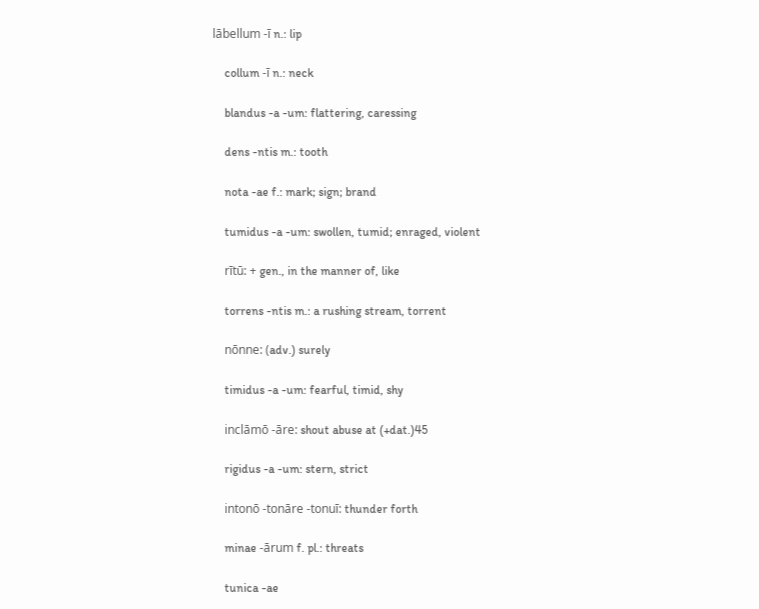lābellum -ī n.: lip

    collum -ī n.: neck

    blandus -a -um: flattering, caressing

    dens -ntis m.: tooth

    nota -ae f.: mark; sign; brand

    tumidus -a -um: swollen, tumid; enraged, violent

    rītū: + gen., in the manner of, like

    torrens -ntis m.: a rushing stream, torrent

    nōnne: (adv.) surely

    timidus -a -um: fearful, timid, shy

    inclāmō -āre: shout abuse at (+dat.)45

    rigidus -a -um: stern, strict

    intonō -tonāre -tonuī: thunder forth

    minae -ārum f. pl.: threats

    tunica -ae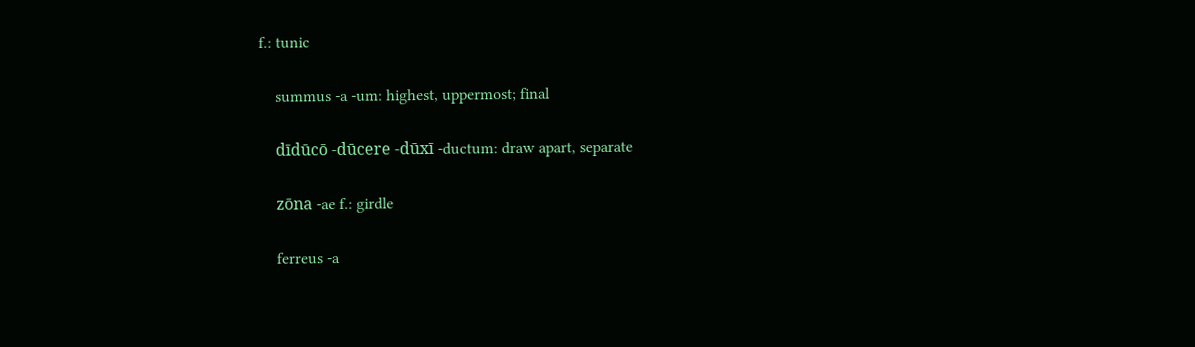f.: tunic

    summus -a -um: highest, uppermost; final

    dīdūcō -dūcere -dūxī -ductum: draw apart, separate

    zōna -ae f.: girdle

    ferreus -a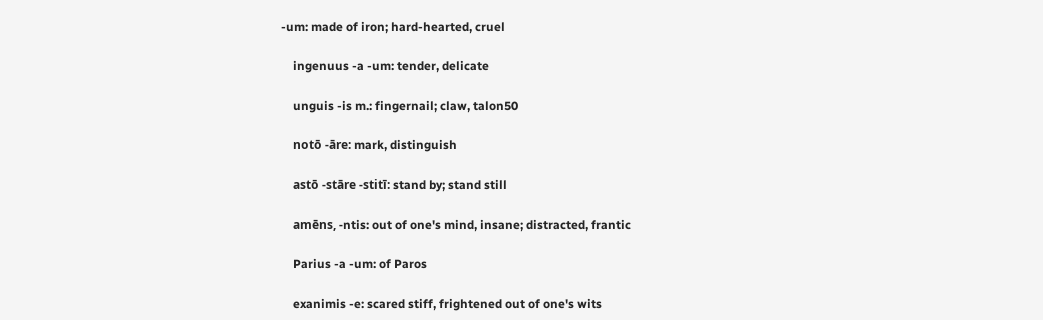-um: made of iron; hard-hearted, cruel

    ingenuus -a -um: tender, delicate

    unguis -is m.: fingernail; claw, talon50

    notō -āre: mark, distinguish

    astō -stāre -stitī: stand by; stand still

    amēns, -ntis: out of one's mind, insane; distracted, frantic

    Parius -a -um: of Paros

    exanimis -e: scared stiff, frightened out of one's wits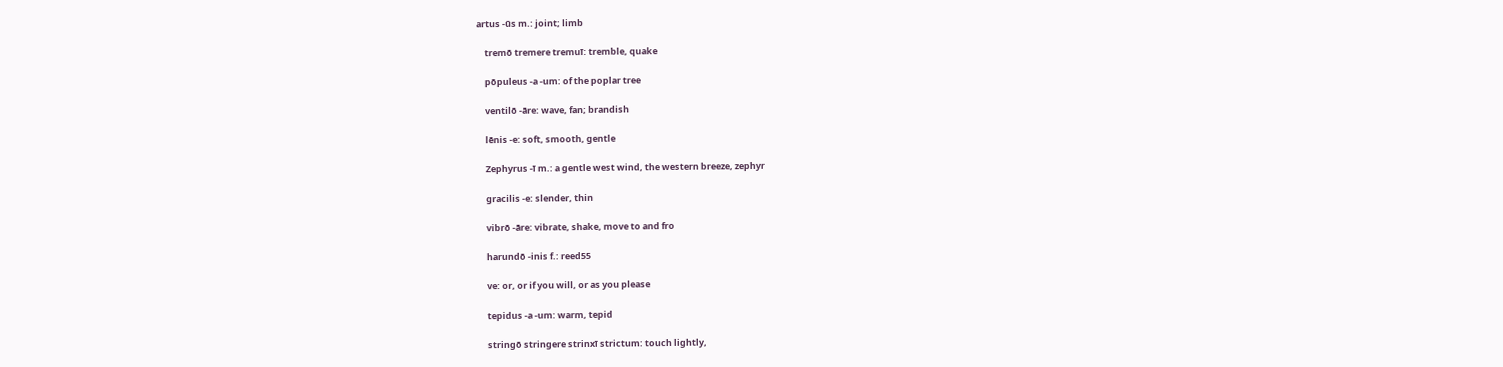artus -ūs m.: joint; limb

    tremō tremere tremuī: tremble, quake

    pōpuleus -a -um: of the poplar tree

    ventilō -āre: wave, fan; brandish

    lēnis -e: soft, smooth, gentle

    Zephyrus -ī m.: a gentle west wind, the western breeze, zephyr

    gracilis -e: slender, thin

    vibrō -āre: vibrate, shake, move to and fro

    harundō -inis f.: reed55

    ve: or, or if you will, or as you please

    tepidus -a -um: warm, tepid

    stringō stringere strinxī strictum: touch lightly,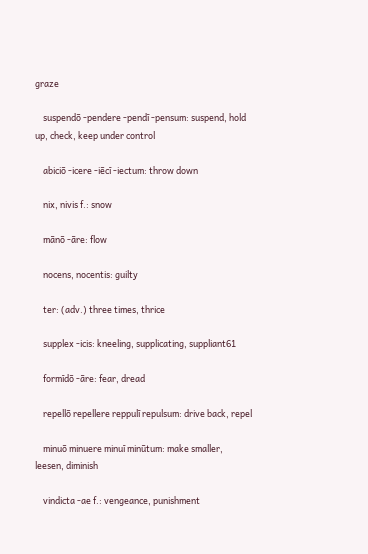graze

    suspendō -pendere -pendī -pensum: suspend, hold up, check, keep under control

    abiciō -icere -iēcī -iectum: throw down

    nix, nivis f.: snow

    mānō -āre: flow

    nocens, nocentis: guilty

    ter: (adv.) three times, thrice

    supplex -icis: kneeling, supplicating, suppliant61

    formīdō -āre: fear, dread

    repellō repellere reppulī repulsum: drive back, repel

    minuō minuere minuī minūtum: make smaller, leesen, diminish

    vindicta -ae f.: vengeance, punishment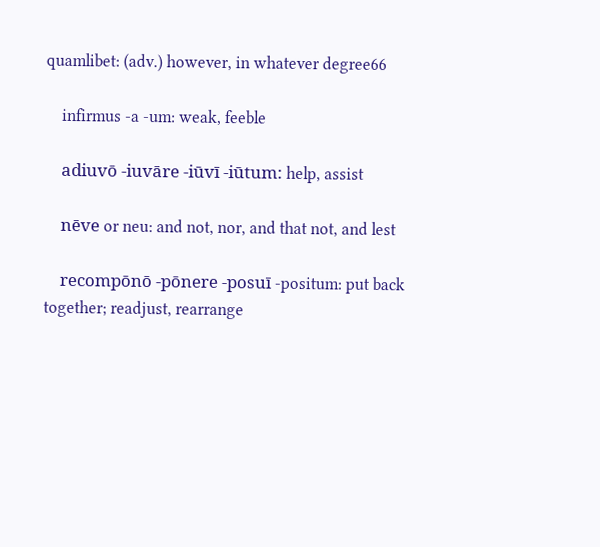quamlibet: (adv.) however, in whatever degree66

    infirmus -a -um: weak, feeble

    adiuvō -iuvāre -iūvī -iūtum: help, assist

    nēve or neu: and not, nor, and that not, and lest

    recompōnō -pōnere -posuī -positum: put back together; readjust, rearrange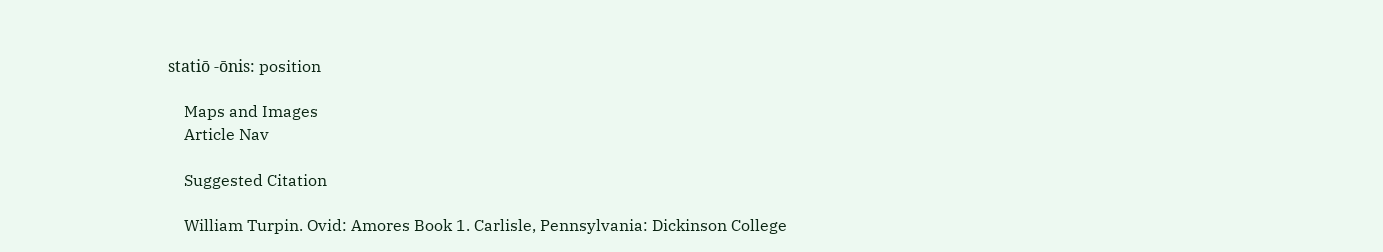statiō -ōnis: position

    Maps and Images
    Article Nav

    Suggested Citation

    William Turpin. Ovid: Amores Book 1. Carlisle, Pennsylvania: Dickinson College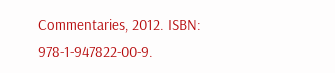Commentaries, 2012. ISBN: 978-1-947822-00-9.